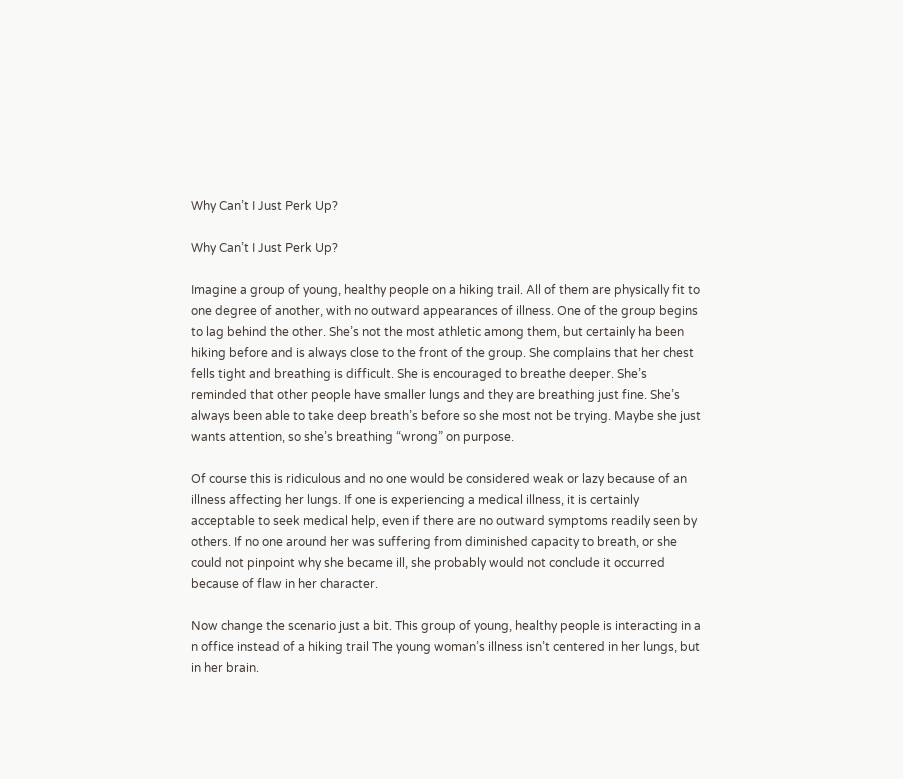Why Can’t I Just Perk Up?

Why Can’t I Just Perk Up?

Imagine a group of young, healthy people on a hiking trail. All of them are physically fit to one degree of another, with no outward appearances of illness. One of the group begins to lag behind the other. She’s not the most athletic among them, but certainly ha been hiking before and is always close to the front of the group. She complains that her chest fells tight and breathing is difficult. She is encouraged to breathe deeper. She’s reminded that other people have smaller lungs and they are breathing just fine. She’s always been able to take deep breath’s before so she most not be trying. Maybe she just wants attention, so she’s breathing “wrong” on purpose.

Of course this is ridiculous and no one would be considered weak or lazy because of an illness affecting her lungs. If one is experiencing a medical illness, it is certainly acceptable to seek medical help, even if there are no outward symptoms readily seen by others. If no one around her was suffering from diminished capacity to breath, or she could not pinpoint why she became ill, she probably would not conclude it occurred because of flaw in her character.

Now change the scenario just a bit. This group of young, healthy people is interacting in a n office instead of a hiking trail The young woman’s illness isn’t centered in her lungs, but in her brain.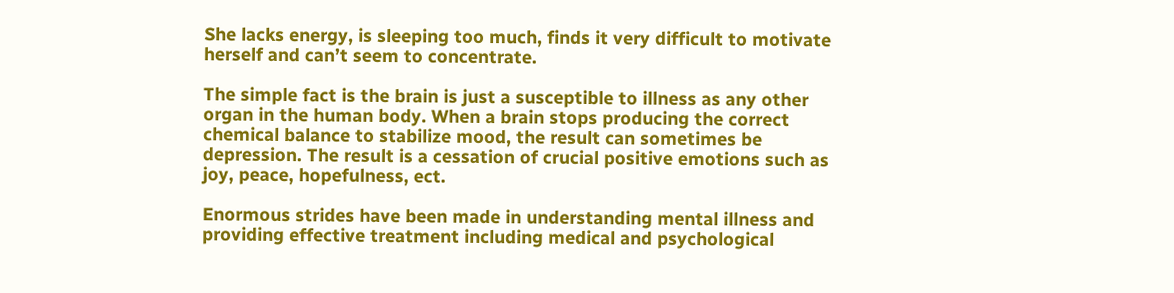She lacks energy, is sleeping too much, finds it very difficult to motivate herself and can’t seem to concentrate.

The simple fact is the brain is just a susceptible to illness as any other organ in the human body. When a brain stops producing the correct chemical balance to stabilize mood, the result can sometimes be depression. The result is a cessation of crucial positive emotions such as joy, peace, hopefulness, ect.

Enormous strides have been made in understanding mental illness and providing effective treatment including medical and psychological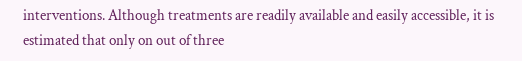interventions. Although treatments are readily available and easily accessible, it is estimated that only on out of three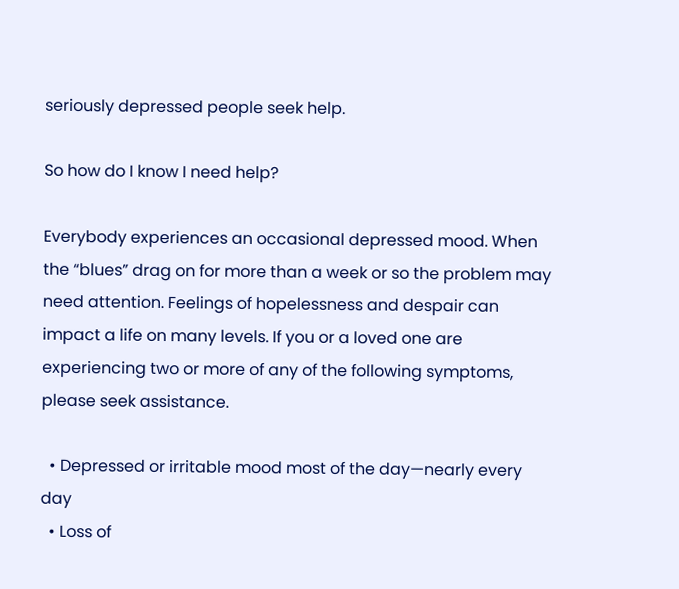seriously depressed people seek help.

So how do I know I need help?

Everybody experiences an occasional depressed mood. When the “blues” drag on for more than a week or so the problem may need attention. Feelings of hopelessness and despair can impact a life on many levels. If you or a loved one are experiencing two or more of any of the following symptoms, please seek assistance.

  • Depressed or irritable mood most of the day—nearly every day
  • Loss of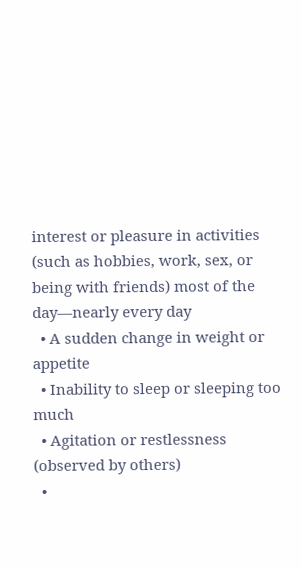interest or pleasure in activities (such as hobbies, work, sex, or being with friends) most of the day—nearly every day
  • A sudden change in weight or appetite
  • Inability to sleep or sleeping too much
  • Agitation or restlessness (observed by others)
  •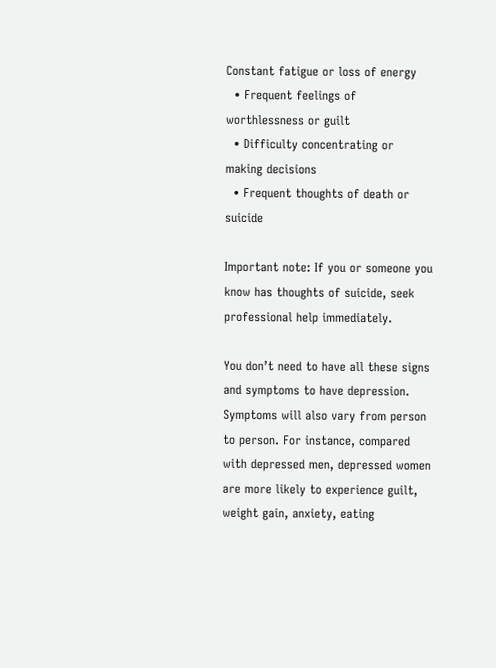Constant fatigue or loss of energy
  • Frequent feelings of worthlessness or guilt
  • Difficulty concentrating or making decisions
  • Frequent thoughts of death or suicide

Important note: If you or someone you know has thoughts of suicide, seek professional help immediately.

You don’t need to have all these signs and symptoms to have depression. Symptoms will also vary from person to person. For instance, compared with depressed men, depressed women are more likely to experience guilt, weight gain, anxiety, eating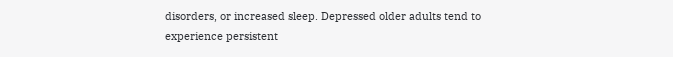disorders, or increased sleep. Depressed older adults tend to experience persistent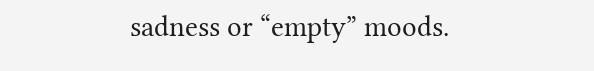sadness or “empty” moods.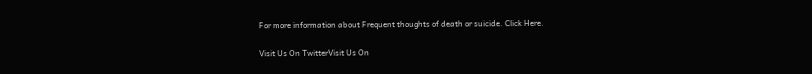For more information about Frequent thoughts of death or suicide. Click Here.

Visit Us On TwitterVisit Us On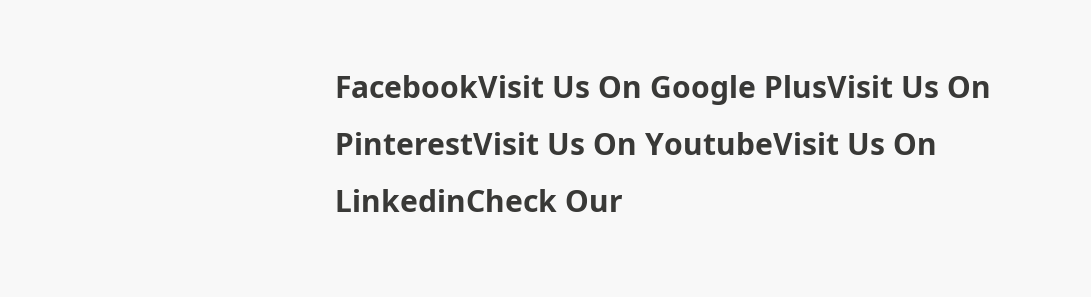FacebookVisit Us On Google PlusVisit Us On PinterestVisit Us On YoutubeVisit Us On LinkedinCheck Our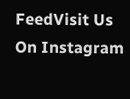FeedVisit Us On Instagram